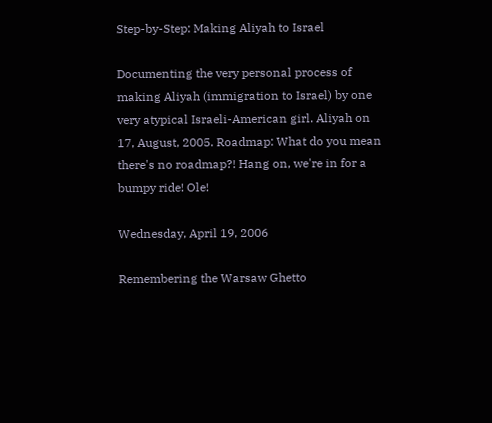Step-by-Step: Making Aliyah to Israel

Documenting the very personal process of making Aliyah (immigration to Israel) by one very atypical Israeli-American girl. Aliyah on 17, August, 2005. Roadmap: What do you mean there's no roadmap?! Hang on, we're in for a bumpy ride! Ole!

Wednesday, April 19, 2006

Remembering the Warsaw Ghetto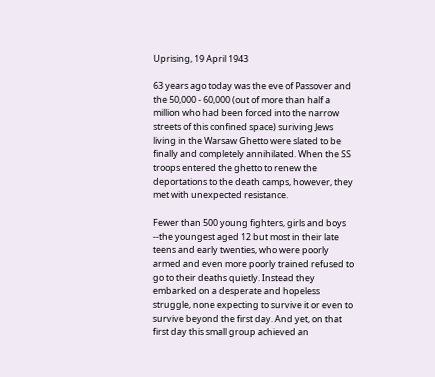Uprising, 19 April 1943

63 years ago today was the eve of Passover and the 50,000 - 60,000 (out of more than half a million who had been forced into the narrow streets of this confined space) suriving Jews living in the Warsaw Ghetto were slated to be finally and completely annihilated. When the SS troops entered the ghetto to renew the deportations to the death camps, however, they met with unexpected resistance.

Fewer than 500 young fighters, girls and boys --the youngest aged 12 but most in their late teens and early twenties, who were poorly armed and even more poorly trained refused to go to their deaths quietly. Instead they embarked on a desperate and hopeless struggle, none expecting to survive it or even to survive beyond the first day. And yet, on that first day this small group achieved an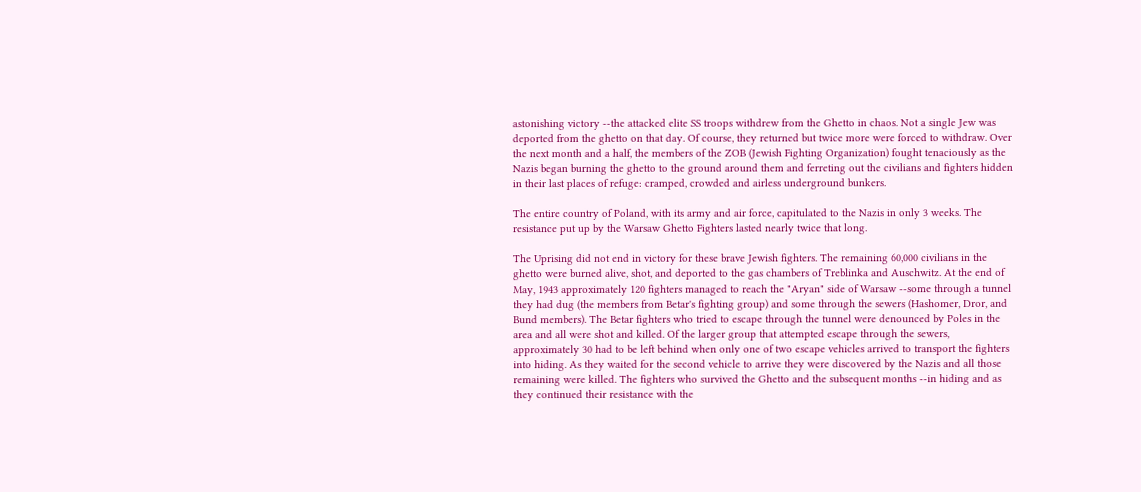astonishing victory --the attacked elite SS troops withdrew from the Ghetto in chaos. Not a single Jew was deported from the ghetto on that day. Of course, they returned but twice more were forced to withdraw. Over the next month and a half, the members of the ZOB (Jewish Fighting Organization) fought tenaciously as the Nazis began burning the ghetto to the ground around them and ferreting out the civilians and fighters hidden in their last places of refuge: cramped, crowded and airless underground bunkers.

The entire country of Poland, with its army and air force, capitulated to the Nazis in only 3 weeks. The resistance put up by the Warsaw Ghetto Fighters lasted nearly twice that long.

The Uprising did not end in victory for these brave Jewish fighters. The remaining 60,000 civilians in the ghetto were burned alive, shot, and deported to the gas chambers of Treblinka and Auschwitz. At the end of May, 1943 approximately 120 fighters managed to reach the "Aryan" side of Warsaw --some through a tunnel they had dug (the members from Betar's fighting group) and some through the sewers (Hashomer, Dror, and Bund members). The Betar fighters who tried to escape through the tunnel were denounced by Poles in the area and all were shot and killed. Of the larger group that attempted escape through the sewers, approximately 30 had to be left behind when only one of two escape vehicles arrived to transport the fighters into hiding. As they waited for the second vehicle to arrive they were discovered by the Nazis and all those remaining were killed. The fighters who survived the Ghetto and the subsequent months --in hiding and as they continued their resistance with the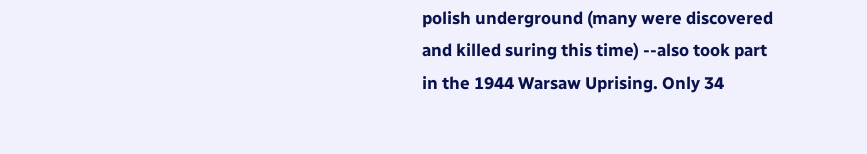polish underground (many were discovered and killed suring this time) --also took part in the 1944 Warsaw Uprising. Only 34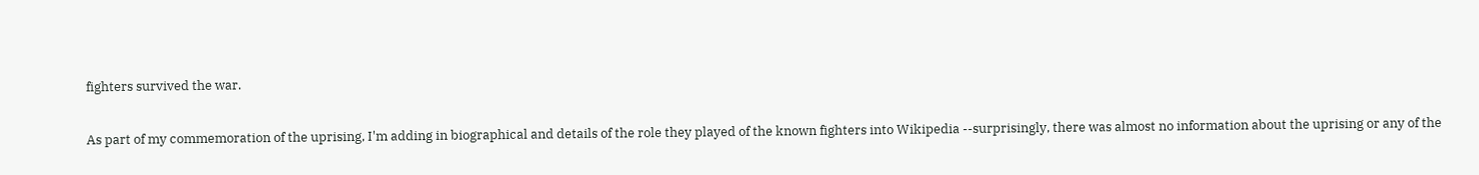fighters survived the war.

As part of my commemoration of the uprising, I'm adding in biographical and details of the role they played of the known fighters into Wikipedia --surprisingly, there was almost no information about the uprising or any of the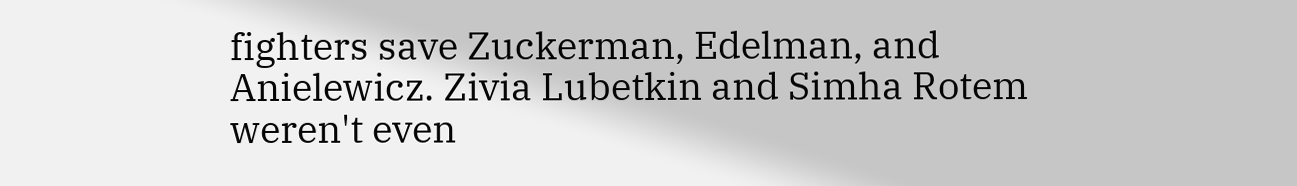fighters save Zuckerman, Edelman, and Anielewicz. Zivia Lubetkin and Simha Rotem weren't even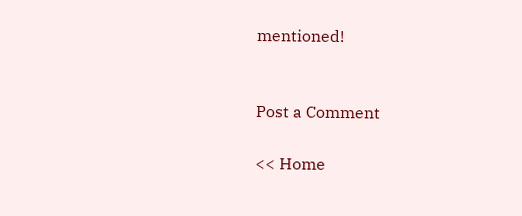mentioned!


Post a Comment

<< Home